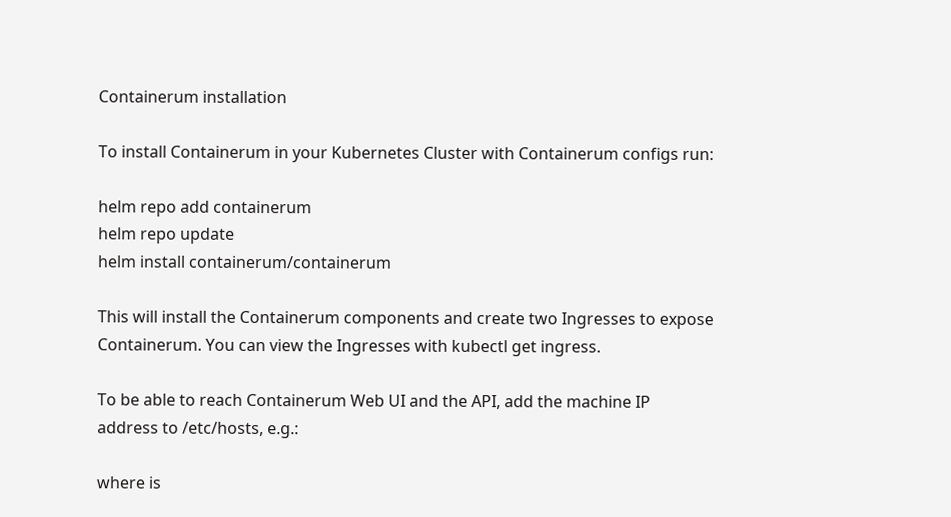Containerum installation

To install Containerum in your Kubernetes Cluster with Containerum configs run:

helm repo add containerum
helm repo update
helm install containerum/containerum

This will install the Containerum components and create two Ingresses to expose Containerum. You can view the Ingresses with kubectl get ingress.

To be able to reach Containerum Web UI and the API, add the machine IP address to /etc/hosts, e.g.:

where is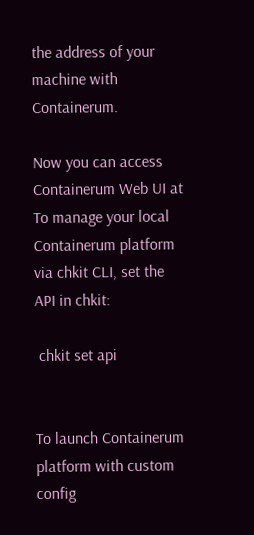the address of your machine with Containerum.

Now you can access Containerum Web UI at To manage your local Containerum platform via chkit CLI, set the API in chkit:

 chkit set api


To launch Containerum platform with custom config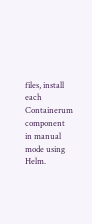files, install each Containerum component in manual mode using Helm.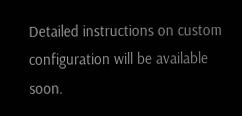Detailed instructions on custom configuration will be available soon.